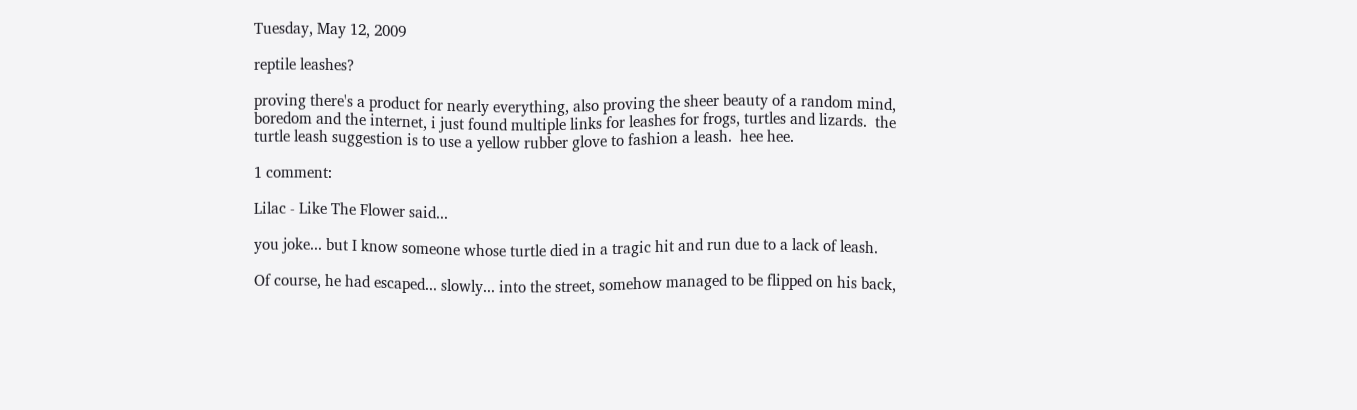Tuesday, May 12, 2009

reptile leashes?

proving there's a product for nearly everything, also proving the sheer beauty of a random mind, boredom and the internet, i just found multiple links for leashes for frogs, turtles and lizards.  the turtle leash suggestion is to use a yellow rubber glove to fashion a leash.  hee hee.

1 comment:

Lilac - Like The Flower said...

you joke... but I know someone whose turtle died in a tragic hit and run due to a lack of leash.

Of course, he had escaped... slowly... into the street, somehow managed to be flipped on his back,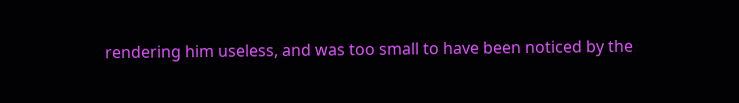rendering him useless, and was too small to have been noticed by the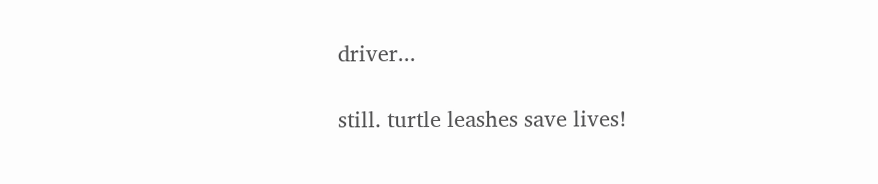driver...

still. turtle leashes save lives!